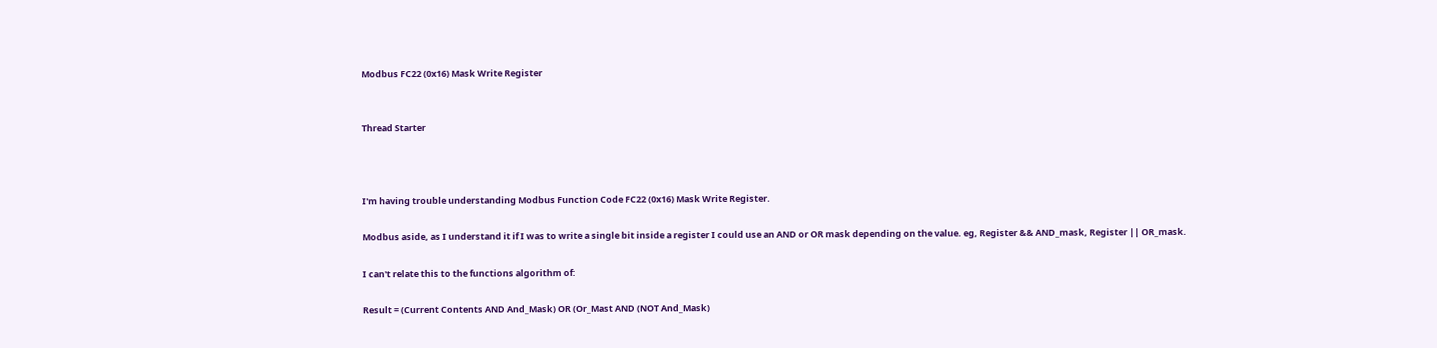Modbus FC22 (0x16) Mask Write Register


Thread Starter



I'm having trouble understanding Modbus Function Code FC22 (0x16) Mask Write Register.

Modbus aside, as I understand it if I was to write a single bit inside a register I could use an AND or OR mask depending on the value. eg, Register && AND_mask, Register || OR_mask.

I can't relate this to the functions algorithm of:

Result = (Current Contents AND And_Mask) OR (Or_Mast AND (NOT And_Mask)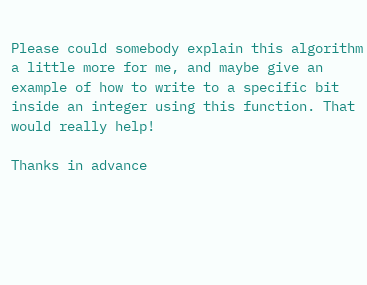Please could somebody explain this algorithm a little more for me, and maybe give an example of how to write to a specific bit inside an integer using this function. That would really help!

Thanks in advance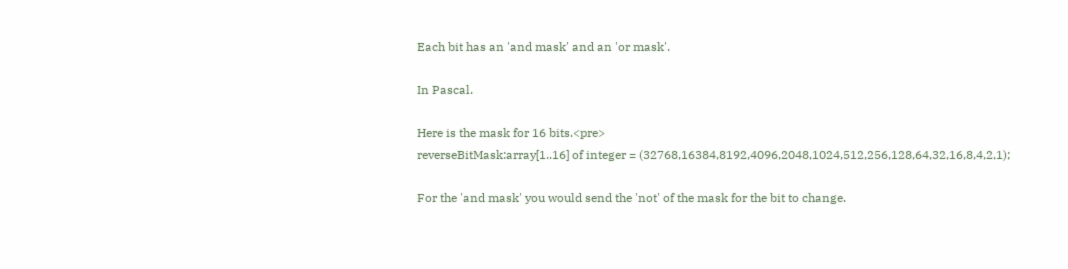Each bit has an 'and mask' and an 'or mask'.

In Pascal.

Here is the mask for 16 bits.<pre>
reverseBitMask:array[1..16] of integer = (32768,16384,8192,4096,2048,1024,512,256,128,64,32,16,8,4,2,1);

For the 'and mask' you would send the 'not' of the mask for the bit to change.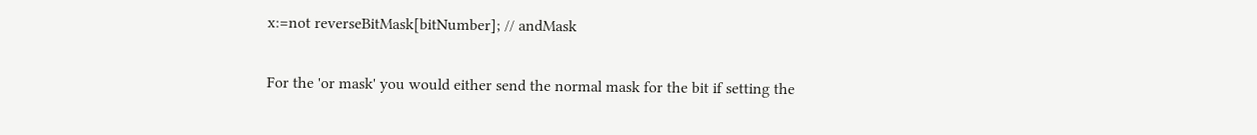x:=not reverseBitMask[bitNumber]; // andMask

For the 'or mask' you would either send the normal mask for the bit if setting the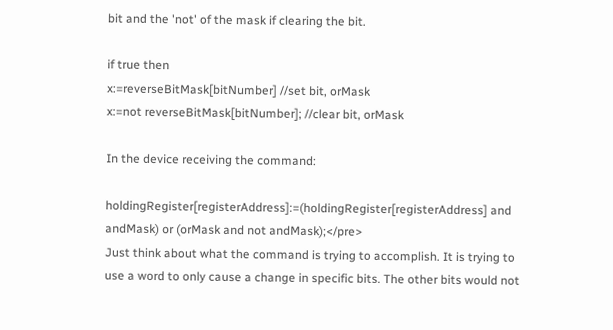bit and the 'not' of the mask if clearing the bit.

if true then
x:=reverseBitMask[bitNumber] //set bit, orMask
x:=not reverseBitMask[bitNumber]; //clear bit, orMask

In the device receiving the command:

holdingRegister[registerAddress]:=(holdingRegister[registerAddress] and andMask) or (orMask and not andMask);</pre>
Just think about what the command is trying to accomplish. It is trying to use a word to only cause a change in specific bits. The other bits would not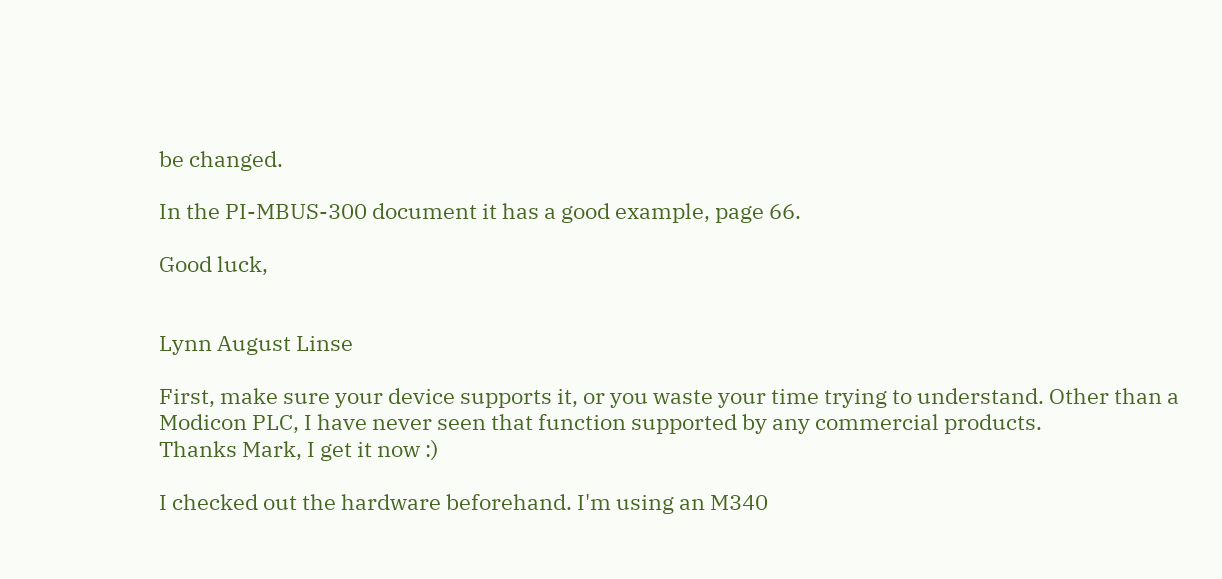be changed.

In the PI-MBUS-300 document it has a good example, page 66.

Good luck,


Lynn August Linse

First, make sure your device supports it, or you waste your time trying to understand. Other than a Modicon PLC, I have never seen that function supported by any commercial products.
Thanks Mark, I get it now :)

I checked out the hardware beforehand. I'm using an M340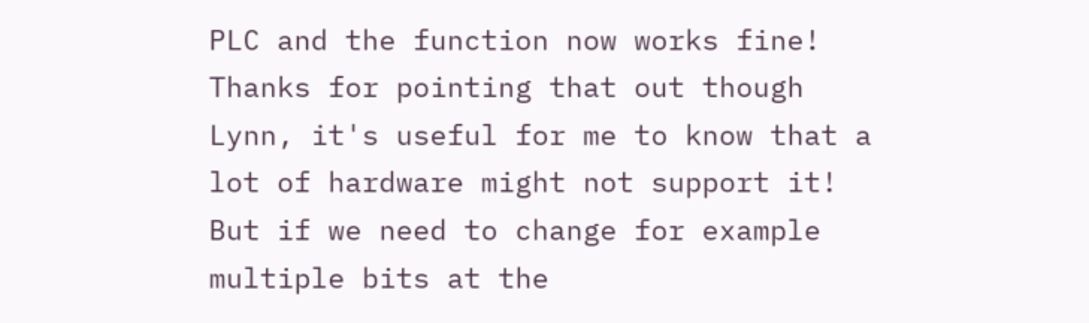PLC and the function now works fine! Thanks for pointing that out though Lynn, it's useful for me to know that a lot of hardware might not support it!
But if we need to change for example multiple bits at the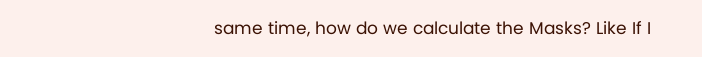same time, how do we calculate the Masks? Like If I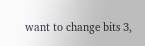want to change bits 3,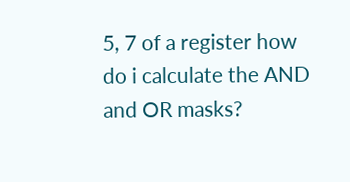5, 7 of a register how do i calculate the AND and OR masks?